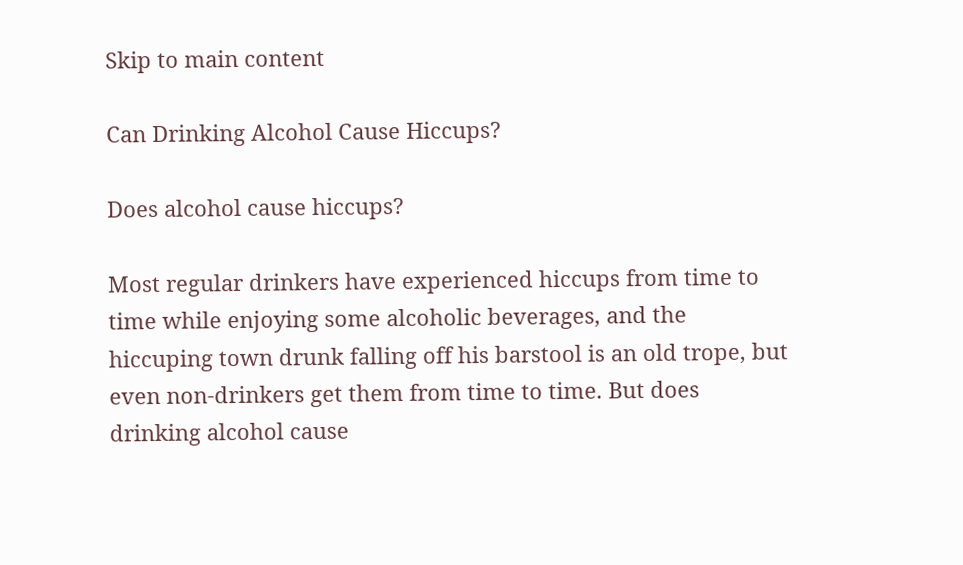Skip to main content

Can Drinking Alcohol Cause Hiccups?

Does alcohol cause hiccups?

Most regular drinkers have experienced hiccups from time to time while enjoying some alcoholic beverages, and the hiccuping town drunk falling off his barstool is an old trope, but even non-drinkers get them from time to time. But does drinking alcohol cause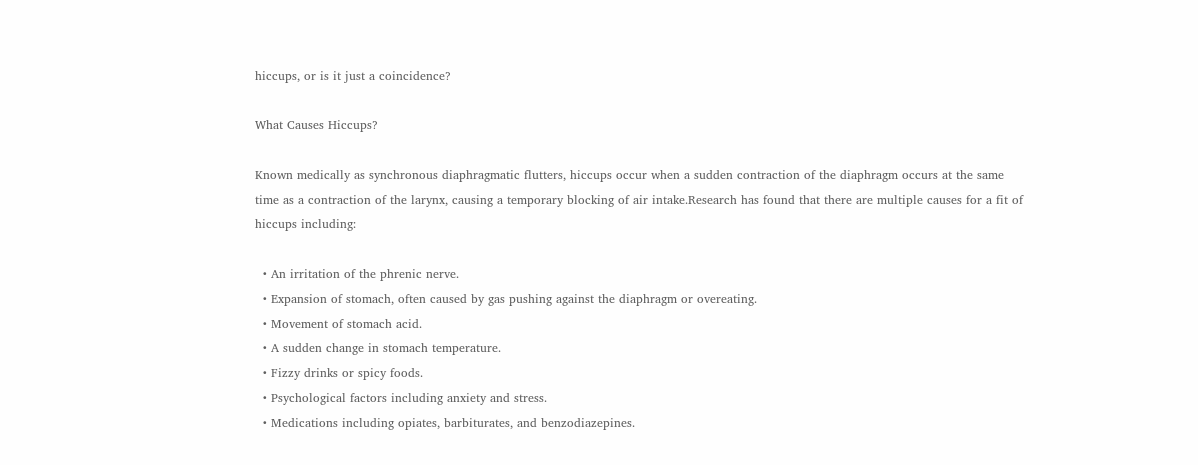hiccups, or is it just a coincidence?

What Causes Hiccups?

Known medically as synchronous diaphragmatic flutters, hiccups occur when a sudden contraction of the diaphragm occurs at the same time as a contraction of the larynx, causing a temporary blocking of air intake.Research has found that there are multiple causes for a fit of hiccups including:

  • An irritation of the phrenic nerve.
  • Expansion of stomach, often caused by gas pushing against the diaphragm or overeating.
  • Movement of stomach acid.
  • A sudden change in stomach temperature.
  • Fizzy drinks or spicy foods.
  • Psychological factors including anxiety and stress.
  • Medications including opiates, barbiturates, and benzodiazepines.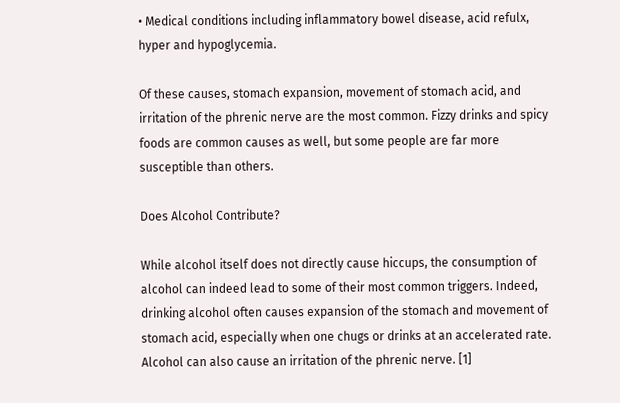• Medical conditions including inflammatory bowel disease, acid refulx, hyper and hypoglycemia.

Of these causes, stomach expansion, movement of stomach acid, and irritation of the phrenic nerve are the most common. Fizzy drinks and spicy foods are common causes as well, but some people are far more susceptible than others.

Does Alcohol Contribute?

While alcohol itself does not directly cause hiccups, the consumption of alcohol can indeed lead to some of their most common triggers. Indeed, drinking alcohol often causes expansion of the stomach and movement of stomach acid, especially when one chugs or drinks at an accelerated rate. Alcohol can also cause an irritation of the phrenic nerve. [1]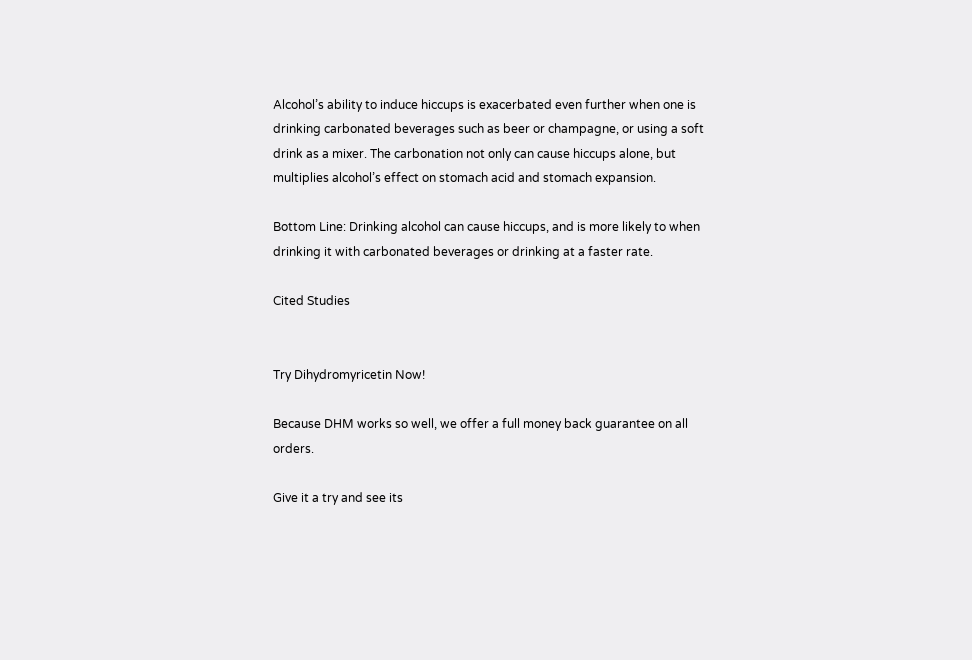Alcohol’s ability to induce hiccups is exacerbated even further when one is drinking carbonated beverages such as beer or champagne, or using a soft drink as a mixer. The carbonation not only can cause hiccups alone, but multiplies alcohol’s effect on stomach acid and stomach expansion.

Bottom Line: Drinking alcohol can cause hiccups, and is more likely to when drinking it with carbonated beverages or drinking at a faster rate.

Cited Studies


Try Dihydromyricetin Now!

Because DHM works so well, we offer a full money back guarantee on all orders.

Give it a try and see its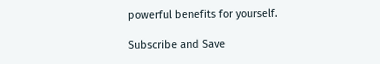powerful benefits for yourself.

Subscribe and Save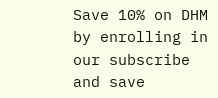Save 10% on DHM by enrolling in our subscribe and save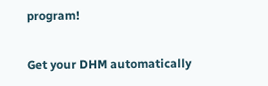program!

Get your DHM automatically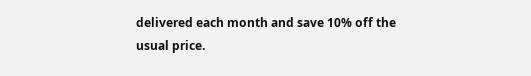delivered each month and save 10% off the usual price.